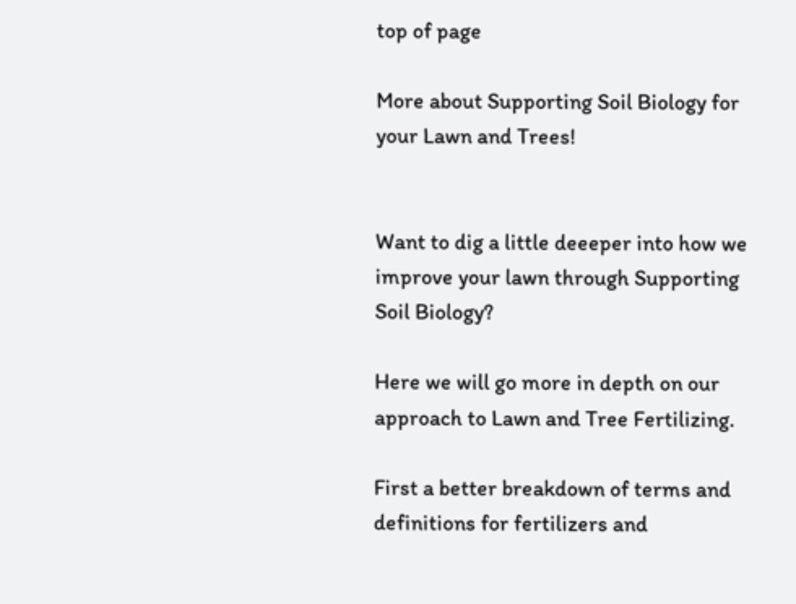top of page

More about Supporting Soil Biology for your Lawn and Trees!


Want to dig a little deeeper into how we improve your lawn through Supporting Soil Biology?

Here we will go more in depth on our approach to Lawn and Tree Fertilizing.

First a better breakdown of terms and definitions for fertilizers and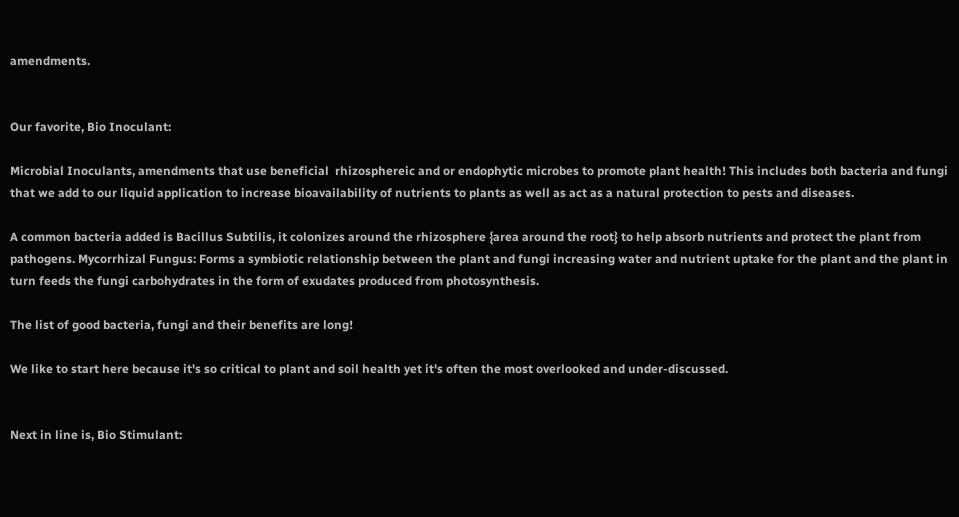amendments.


Our favorite, Bio Inoculant:

Microbial Inoculants, amendments that use beneficial  rhizosphereic and or endophytic microbes to promote plant health! This includes both bacteria and fungi that we add to our liquid application to increase bioavailability of nutrients to plants as well as act as a natural protection to pests and diseases.

A common bacteria added is Bacillus Subtilis, it colonizes around the rhizosphere {area around the root} to help absorb nutrients and protect the plant from pathogens. Mycorrhizal Fungus: Forms a symbiotic relationship between the plant and fungi increasing water and nutrient uptake for the plant and the plant in turn feeds the fungi carbohydrates in the form of exudates produced from photosynthesis.

The list of good bacteria, fungi and their benefits are long!

We like to start here because it's so critical to plant and soil health yet it's often the most overlooked and under-discussed.


Next in line is, Bio Stimulant: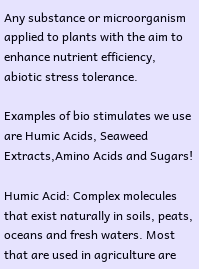Any substance or microorganism applied to plants with the aim to enhance nutrient efficiency, abiotic stress tolerance.

Examples of bio stimulates we use are Humic Acids, Seaweed Extracts,Amino Acids and Sugars!

Humic Acid: Complex molecules that exist naturally in soils, peats, oceans and fresh waters. Most that are used in agriculture are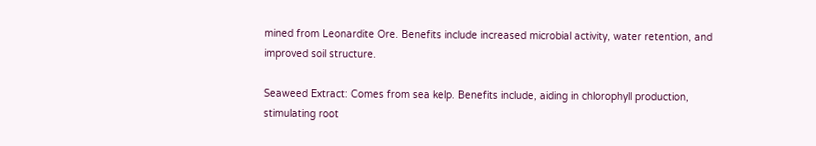mined from Leonardite Ore. Benefits include increased microbial activity, water retention, and improved soil structure.

Seaweed Extract: Comes from sea kelp. Benefits include, aiding in chlorophyll production, stimulating root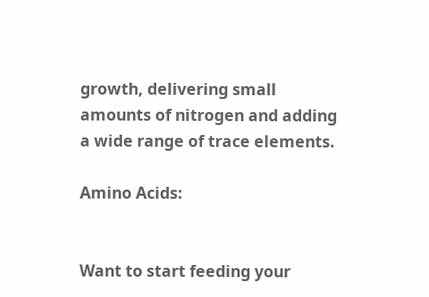growth, delivering small amounts of nitrogen and adding a wide range of trace elements.

Amino Acids:


Want to start feeding your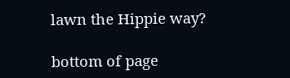lawn the Hippie way?

bottom of page